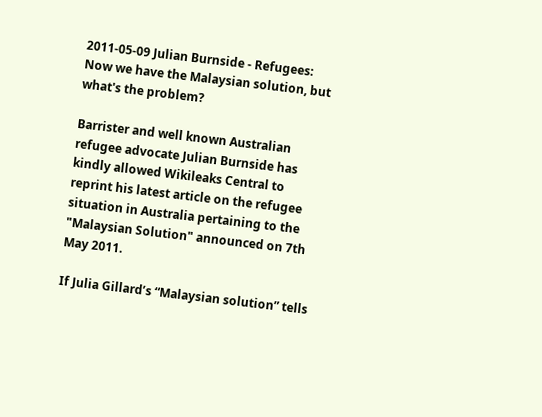2011-05-09 Julian Burnside - Refugees: Now we have the Malaysian solution, but what's the problem?

Barrister and well known Australian refugee advocate Julian Burnside has kindly allowed Wikileaks Central to reprint his latest article on the refugee situation in Australia pertaining to the "Malaysian Solution" announced on 7th May 2011.

If Julia Gillard’s “Malaysian solution” tells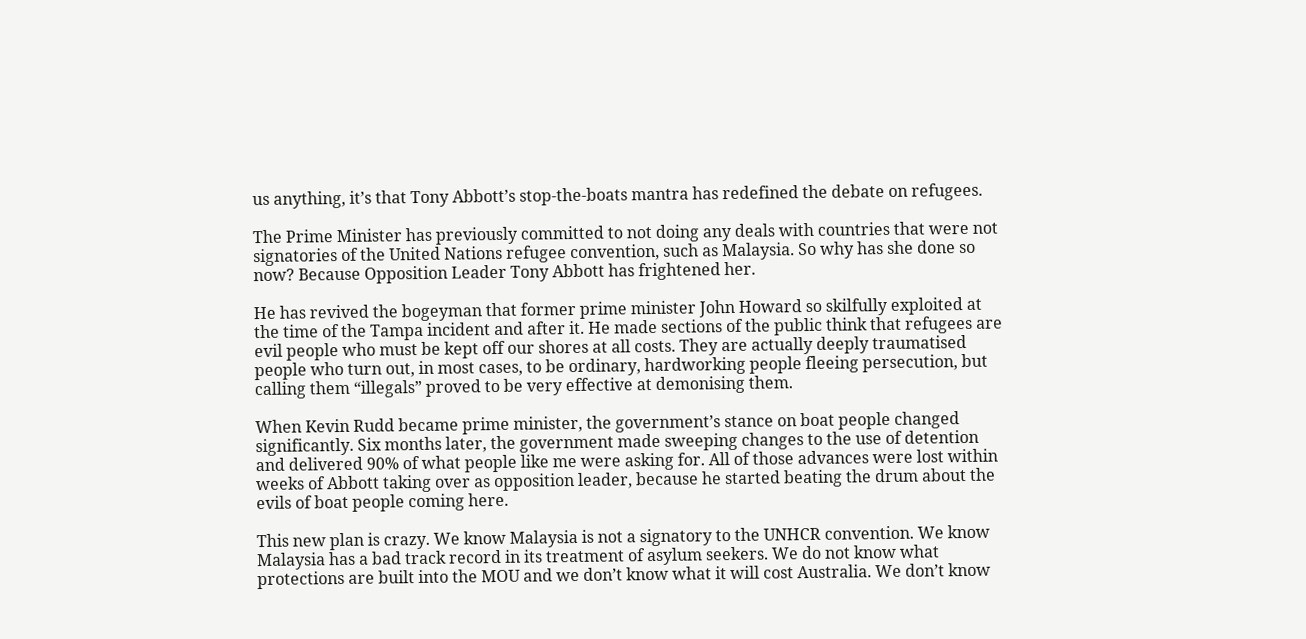us anything, it’s that Tony Abbott’s stop-the-boats mantra has redefined the debate on refugees.

The Prime Minister has previously committed to not doing any deals with countries that were not signatories of the United Nations refugee convention, such as Malaysia. So why has she done so now? Because Opposition Leader Tony Abbott has frightened her.

He has revived the bogeyman that former prime minister John Howard so skilfully exploited at the time of the Tampa incident and after it. He made sections of the public think that refugees are evil people who must be kept off our shores at all costs. They are actually deeply traumatised people who turn out, in most cases, to be ordinary, hardworking people fleeing persecution, but calling them “illegals” proved to be very effective at demonising them.

When Kevin Rudd became prime minister, the government’s stance on boat people changed significantly. Six months later, the government made sweeping changes to the use of detention and delivered 90% of what people like me were asking for. All of those advances were lost within weeks of Abbott taking over as opposition leader, because he started beating the drum about the evils of boat people coming here.

This new plan is crazy. We know Malaysia is not a signatory to the UNHCR convention. We know Malaysia has a bad track record in its treatment of asylum seekers. We do not know what protections are built into the MOU and we don’t know what it will cost Australia. We don’t know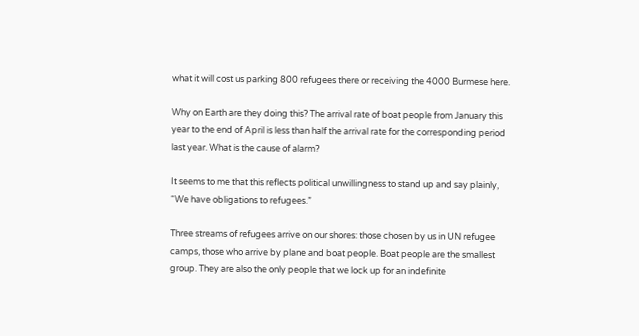what it will cost us parking 800 refugees there or receiving the 4000 Burmese here.

Why on Earth are they doing this? The arrival rate of boat people from January this year to the end of April is less than half the arrival rate for the corresponding period last year. What is the cause of alarm?

It seems to me that this reflects political unwillingness to stand up and say plainly, “We have obligations to refugees.”

Three streams of refugees arrive on our shores: those chosen by us in UN refugee camps, those who arrive by plane and boat people. Boat people are the smallest group. They are also the only people that we lock up for an indefinite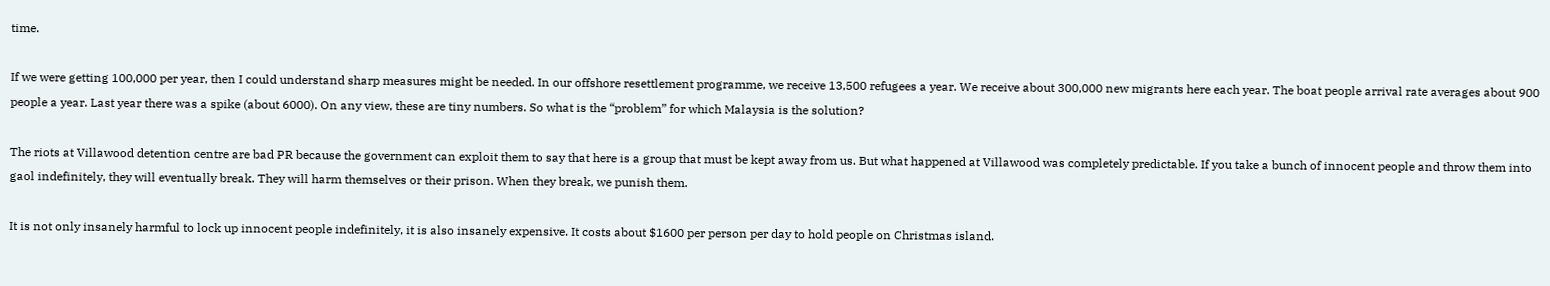time.

If we were getting 100,000 per year, then I could understand sharp measures might be needed. In our offshore resettlement programme, we receive 13,500 refugees a year. We receive about 300,000 new migrants here each year. The boat people arrival rate averages about 900 people a year. Last year there was a spike (about 6000). On any view, these are tiny numbers. So what is the “problem” for which Malaysia is the solution?

The riots at Villawood detention centre are bad PR because the government can exploit them to say that here is a group that must be kept away from us. But what happened at Villawood was completely predictable. If you take a bunch of innocent people and throw them into gaol indefinitely, they will eventually break. They will harm themselves or their prison. When they break, we punish them.

It is not only insanely harmful to lock up innocent people indefinitely, it is also insanely expensive. It costs about $1600 per person per day to hold people on Christmas island.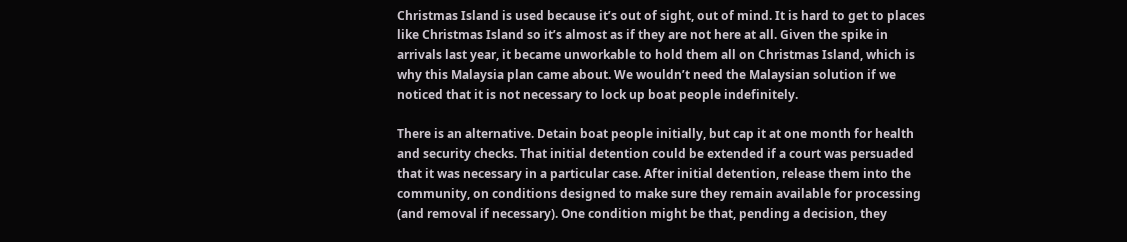Christmas Island is used because it’s out of sight, out of mind. It is hard to get to places like Christmas Island so it’s almost as if they are not here at all. Given the spike in arrivals last year, it became unworkable to hold them all on Christmas Island, which is why this Malaysia plan came about. We wouldn’t need the Malaysian solution if we noticed that it is not necessary to lock up boat people indefinitely.

There is an alternative. Detain boat people initially, but cap it at one month for health and security checks. That initial detention could be extended if a court was persuaded that it was necessary in a particular case. After initial detention, release them into the community, on conditions designed to make sure they remain available for processing (and removal if necessary). One condition might be that, pending a decision, they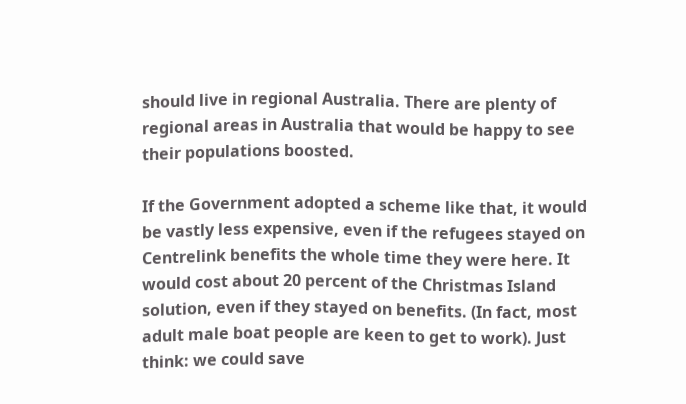should live in regional Australia. There are plenty of regional areas in Australia that would be happy to see their populations boosted.

If the Government adopted a scheme like that, it would be vastly less expensive, even if the refugees stayed on Centrelink benefits the whole time they were here. It would cost about 20 percent of the Christmas Island solution, even if they stayed on benefits. (In fact, most adult male boat people are keen to get to work). Just think: we could save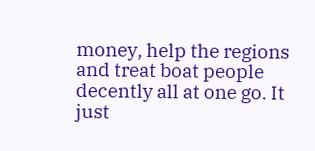money, help the regions and treat boat people decently all at one go. It just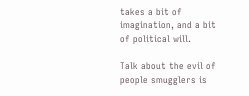takes a bit of imagination, and a bit of political will.

Talk about the evil of people smugglers is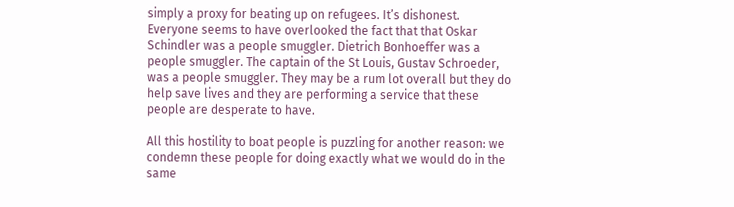simply a proxy for beating up on refugees. It’s dishonest. Everyone seems to have overlooked the fact that that Oskar Schindler was a people smuggler. Dietrich Bonhoeffer was a people smuggler. The captain of the St Louis, Gustav Schroeder, was a people smuggler. They may be a rum lot overall but they do help save lives and they are performing a service that these people are desperate to have.

All this hostility to boat people is puzzling for another reason: we condemn these people for doing exactly what we would do in the same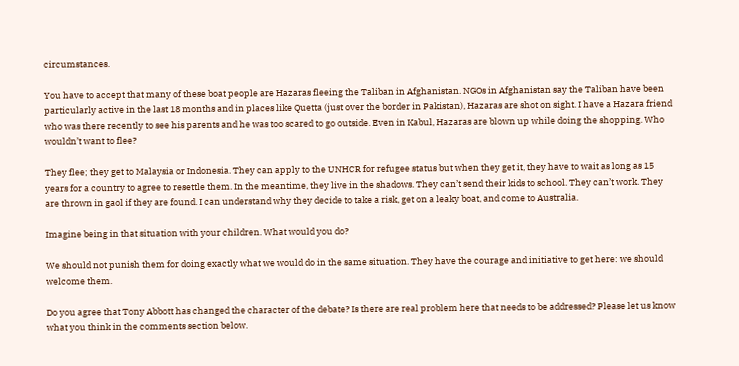circumstances.

You have to accept that many of these boat people are Hazaras fleeing the Taliban in Afghanistan. NGOs in Afghanistan say the Taliban have been particularly active in the last 18 months and in places like Quetta (just over the border in Pakistan), Hazaras are shot on sight. I have a Hazara friend who was there recently to see his parents and he was too scared to go outside. Even in Kabul, Hazaras are blown up while doing the shopping. Who wouldn’t want to flee?

They flee; they get to Malaysia or Indonesia. They can apply to the UNHCR for refugee status but when they get it, they have to wait as long as 15 years for a country to agree to resettle them. In the meantime, they live in the shadows. They can’t send their kids to school. They can’t work. They are thrown in gaol if they are found. I can understand why they decide to take a risk, get on a leaky boat, and come to Australia.

Imagine being in that situation with your children. What would you do?

We should not punish them for doing exactly what we would do in the same situation. They have the courage and initiative to get here: we should welcome them.

Do you agree that Tony Abbott has changed the character of the debate? Is there are real problem here that needs to be addressed? Please let us know what you think in the comments section below.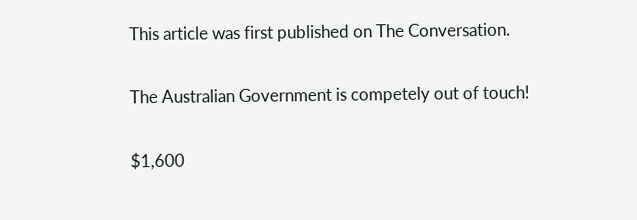This article was first published on The Conversation.

The Australian Government is competely out of touch!

$1,600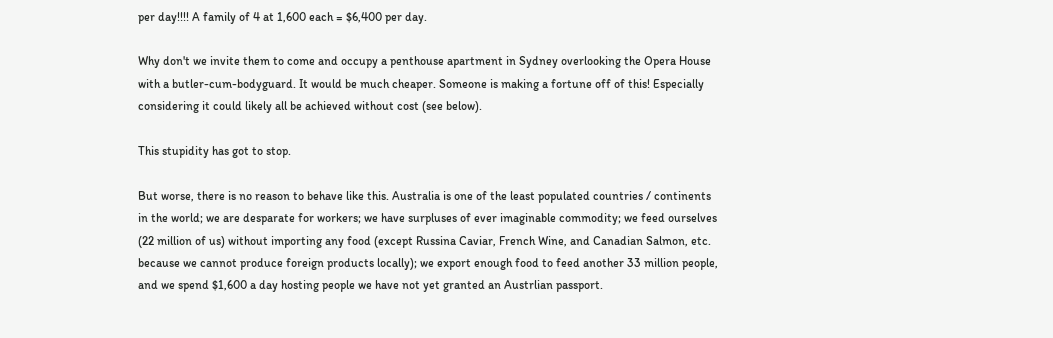per day!!!! A family of 4 at 1,600 each = $6,400 per day.

Why don't we invite them to come and occupy a penthouse apartment in Sydney overlooking the Opera House with a butler-cum-bodyguard. It would be much cheaper. Someone is making a fortune off of this! Especially considering it could likely all be achieved without cost (see below).

This stupidity has got to stop.

But worse, there is no reason to behave like this. Australia is one of the least populated countries / continents in the world; we are desparate for workers; we have surpluses of ever imaginable commodity; we feed ourselves (22 million of us) without importing any food (except Russina Caviar, French Wine, and Canadian Salmon, etc. because we cannot produce foreign products locally); we export enough food to feed another 33 million people, and we spend $1,600 a day hosting people we have not yet granted an Austrlian passport.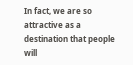In fact, we are so attractive as a destination that people will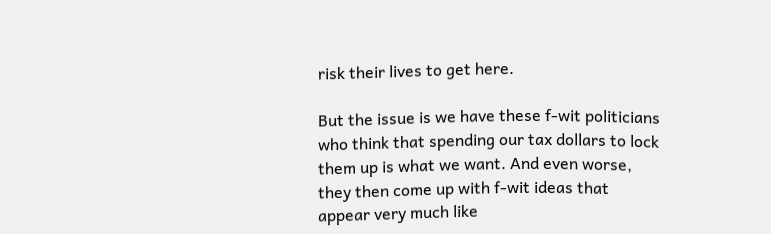risk their lives to get here.

But the issue is we have these f-wit politicians who think that spending our tax dollars to lock them up is what we want. And even worse, they then come up with f-wit ideas that appear very much like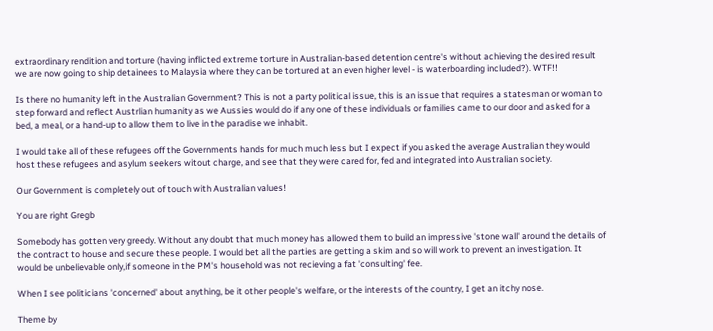extraordinary rendition and torture (having inflicted extreme torture in Australian-based detention centre's without achieving the desired result we are now going to ship detainees to Malaysia where they can be tortured at an even higher level - is waterboarding included?). WTF!!

Is there no humanity left in the Australian Government? This is not a party political issue, this is an issue that requires a statesman or woman to step forward and reflect Austrlian humanity as we Aussies would do if any one of these individuals or families came to our door and asked for a bed, a meal, or a hand-up to allow them to live in the paradise we inhabit.

I would take all of these refugees off the Governments hands for much much less but I expect if you asked the average Australian they would host these refugees and asylum seekers witout charge, and see that they were cared for, fed and integrated into Australian society.

Our Government is completely out of touch with Australian values!

You are right Gregb

Somebody has gotten very greedy. Without any doubt that much money has allowed them to build an impressive 'stone wall' around the details of the contract to house and secure these people. I would bet all the parties are getting a skim and so will work to prevent an investigation. It would be unbelievable only,if someone in the PM's household was not recieving a fat 'consulting' fee.

When I see politicians 'concerned' about anything, be it other people's welfare, or the interests of the country, I get an itchy nose.

Theme by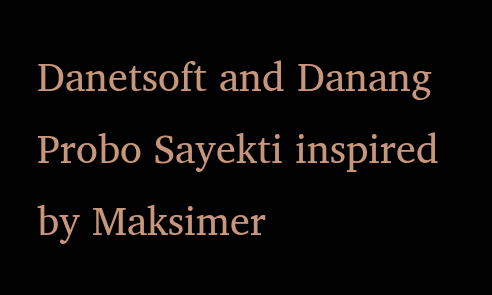Danetsoft and Danang Probo Sayekti inspired by Maksimer